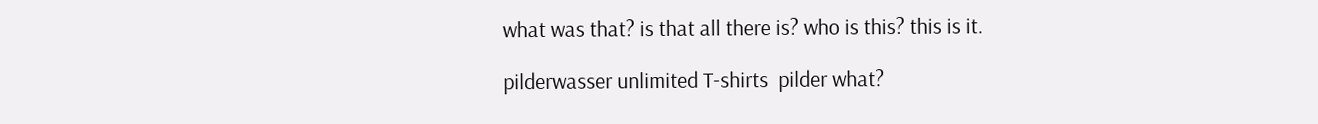what was that? is that all there is? who is this? this is it.

pilderwasser unlimited T-shirts  pilder what?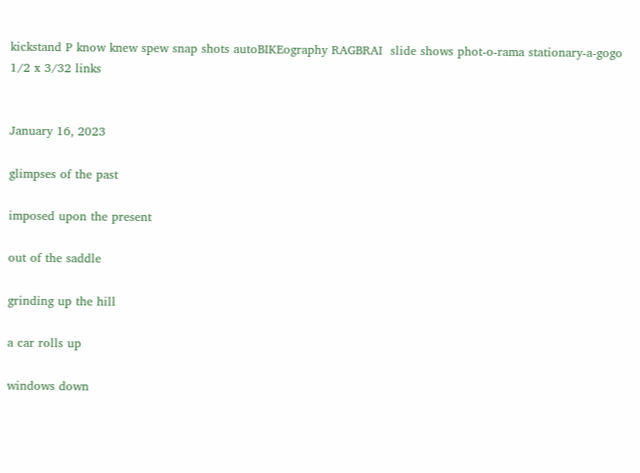kickstand P know knew spew snap shots autoBIKEography RAGBRAI  slide shows phot-o-rama stationary-a-gogo 1/2 x 3/32 links


January 16, 2023

glimpses of the past

imposed upon the present

out of the saddle

grinding up the hill

a car rolls up

windows down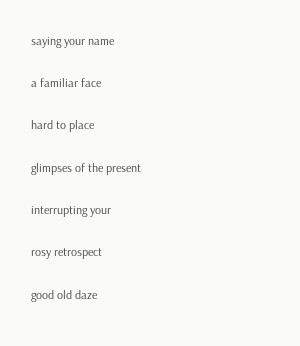saying your name

a familiar face

hard to place

glimpses of the present

interrupting your

rosy retrospect

good old daze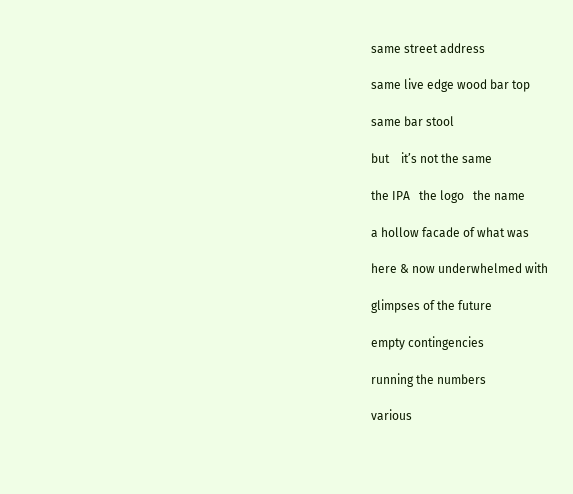same street address

same live edge wood bar top

same bar stool

but    it’s not the same

the IPA   the logo   the name

a hollow facade of what was

here & now underwhelmed with

glimpses of the future

empty contingencies

running the numbers

various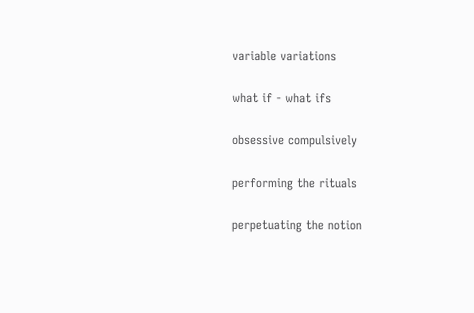variable variations

what if - what ifs

obsessive compulsively

performing the rituals

perpetuating the notion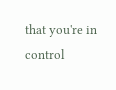that you're in control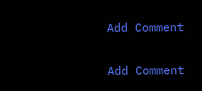Add Comment

Add Comment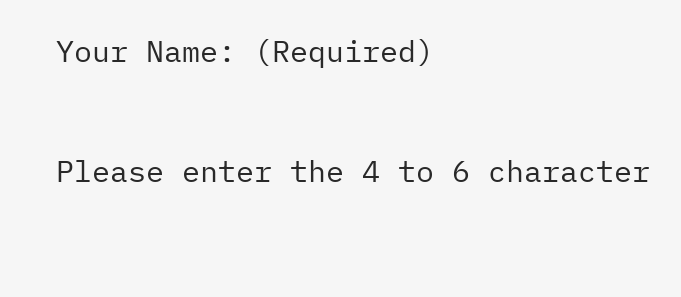Your Name: (Required)

Please enter the 4 to 6 character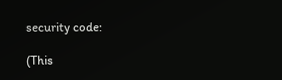security code:

(This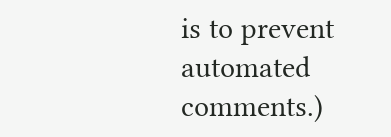is to prevent automated comments.)